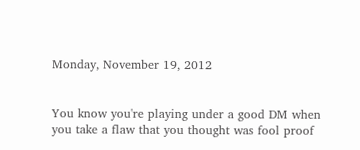Monday, November 19, 2012


You know you're playing under a good DM when you take a flaw that you thought was fool proof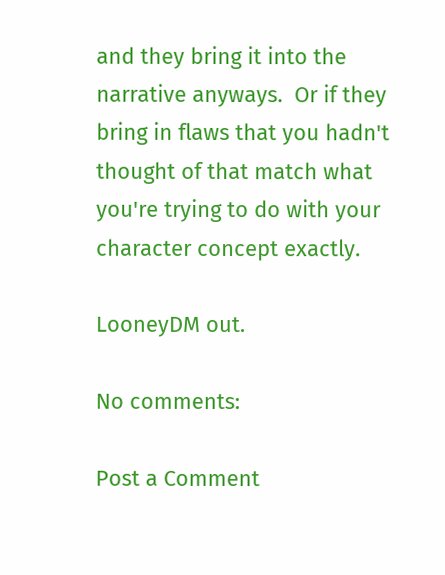and they bring it into the narrative anyways.  Or if they bring in flaws that you hadn't thought of that match what you're trying to do with your character concept exactly.

LooneyDM out.

No comments:

Post a Comment